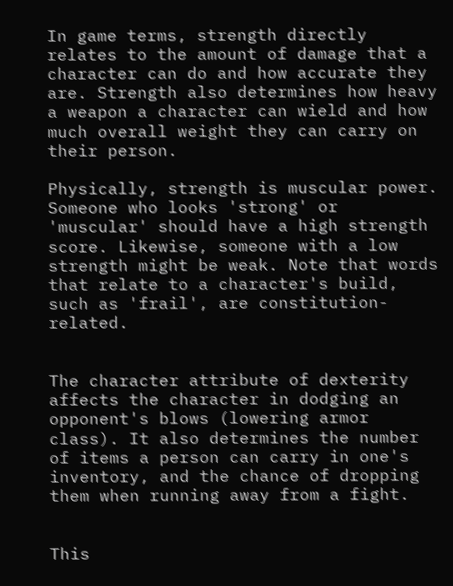In game terms, strength directly relates to the amount of damage that a character can do and how accurate they are. Strength also determines how heavy a weapon a character can wield and how much overall weight they can carry on their person.

Physically, strength is muscular power. Someone who looks 'strong' or 'muscular' should have a high strength score. Likewise, someone with a low strength might be weak. Note that words that relate to a character's build, such as 'frail', are constitution-related.


The character attribute of dexterity affects the character in dodging an opponent's blows (lowering armor class). It also determines the number of items a person can carry in one's inventory, and the chance of dropping them when running away from a fight.


This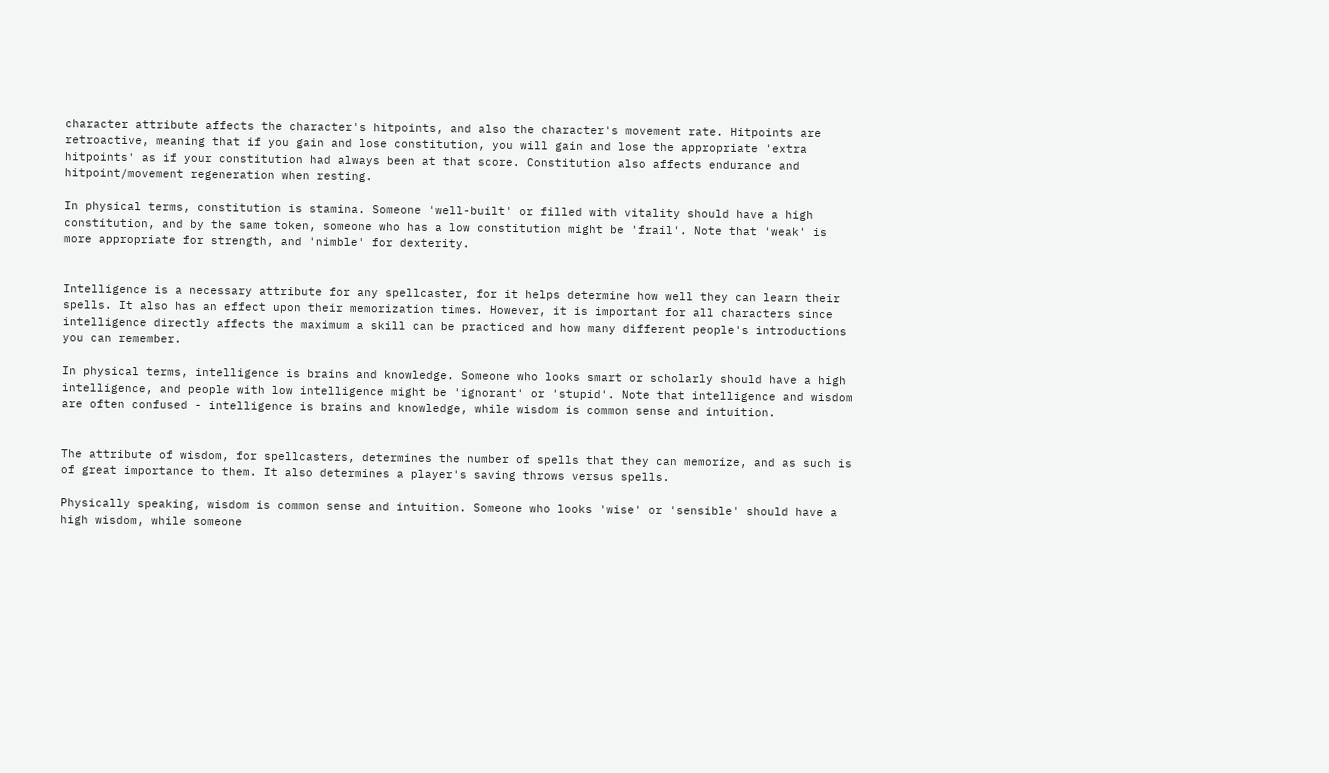character attribute affects the character's hitpoints, and also the character's movement rate. Hitpoints are retroactive, meaning that if you gain and lose constitution, you will gain and lose the appropriate 'extra hitpoints' as if your constitution had always been at that score. Constitution also affects endurance and hitpoint/movement regeneration when resting.

In physical terms, constitution is stamina. Someone 'well-built' or filled with vitality should have a high constitution, and by the same token, someone who has a low constitution might be 'frail'. Note that 'weak' is more appropriate for strength, and 'nimble' for dexterity.


Intelligence is a necessary attribute for any spellcaster, for it helps determine how well they can learn their spells. It also has an effect upon their memorization times. However, it is important for all characters since intelligence directly affects the maximum a skill can be practiced and how many different people's introductions you can remember.

In physical terms, intelligence is brains and knowledge. Someone who looks smart or scholarly should have a high intelligence, and people with low intelligence might be 'ignorant' or 'stupid'. Note that intelligence and wisdom are often confused - intelligence is brains and knowledge, while wisdom is common sense and intuition.


The attribute of wisdom, for spellcasters, determines the number of spells that they can memorize, and as such is of great importance to them. It also determines a player's saving throws versus spells.

Physically speaking, wisdom is common sense and intuition. Someone who looks 'wise' or 'sensible' should have a high wisdom, while someone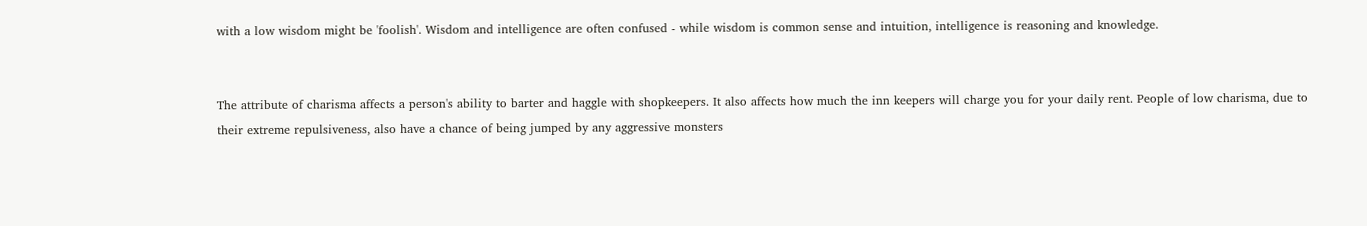with a low wisdom might be 'foolish'. Wisdom and intelligence are often confused - while wisdom is common sense and intuition, intelligence is reasoning and knowledge.


The attribute of charisma affects a person's ability to barter and haggle with shopkeepers. It also affects how much the inn keepers will charge you for your daily rent. People of low charisma, due to their extreme repulsiveness, also have a chance of being jumped by any aggressive monsters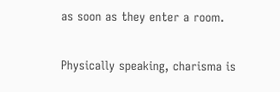as soon as they enter a room.

Physically speaking, charisma is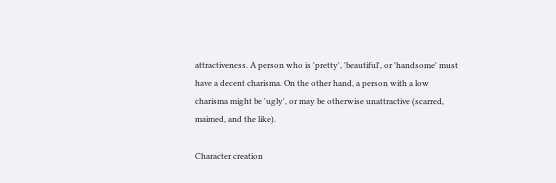attractiveness. A person who is 'pretty', 'beautiful', or 'handsome' must have a decent charisma. On the other hand, a person with a low charisma might be 'ugly', or may be otherwise unattractive (scarred, maimed, and the like).

Character creation